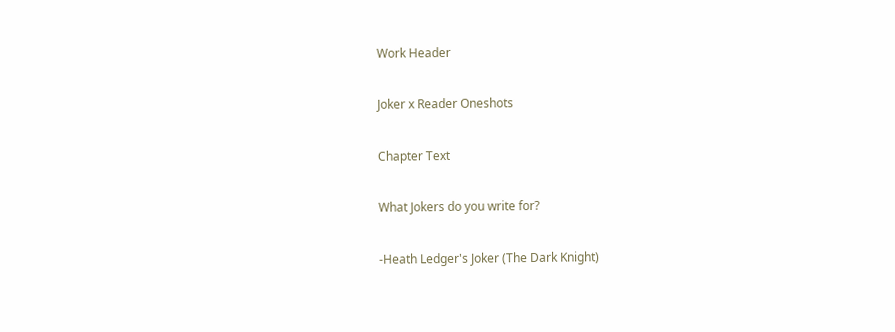Work Header

Joker x Reader Oneshots

Chapter Text

What Jokers do you write for?

-Heath Ledger's Joker (The Dark Knight)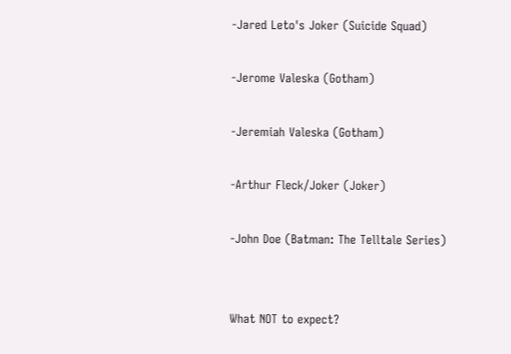-Jared Leto's Joker (Suicide Squad)

-Jerome Valeska (Gotham)

-Jeremiah Valeska (Gotham)

-Arthur Fleck/Joker (Joker)

-John Doe (Batman: The Telltale Series)


What NOT to expect?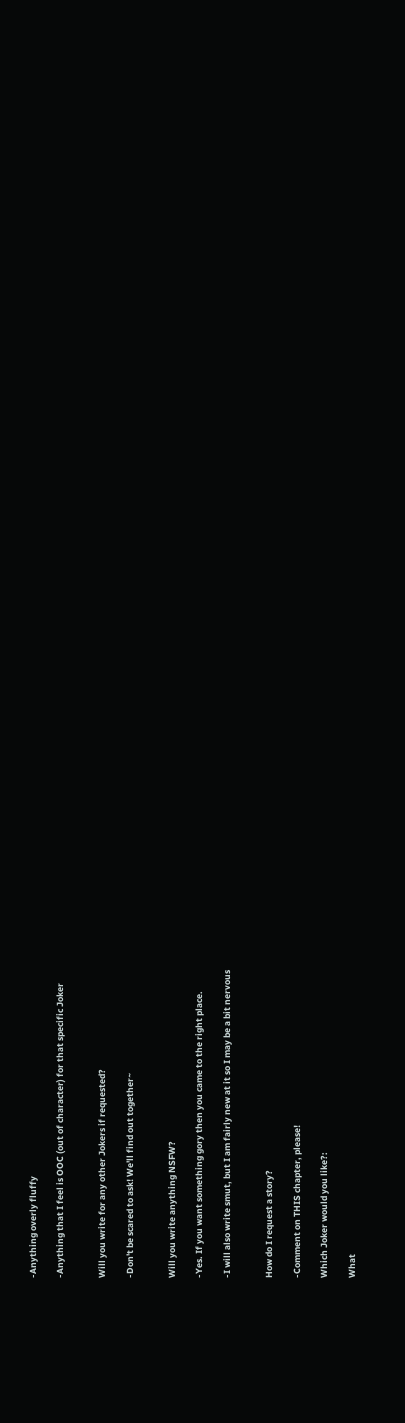-Anything overly fluffy

-Anything that I feel is OOC (out of character) for that specific Joker


Will you write for any other Jokers if requested?

-Don't be scared to ask! We'll find out together~


Will you write anything NSFW?

-Yes. If you want something gory then you came to the right place.

-I will also write smut, but I am fairly new at it so I may be a bit nervous


How do I request a story?

-Comment on THIS chapter, please!

Which Joker would you like?:

What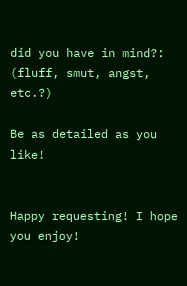did you have in mind?: (fluff, smut, angst, etc.?)

Be as detailed as you like!


Happy requesting! I hope you enjoy!